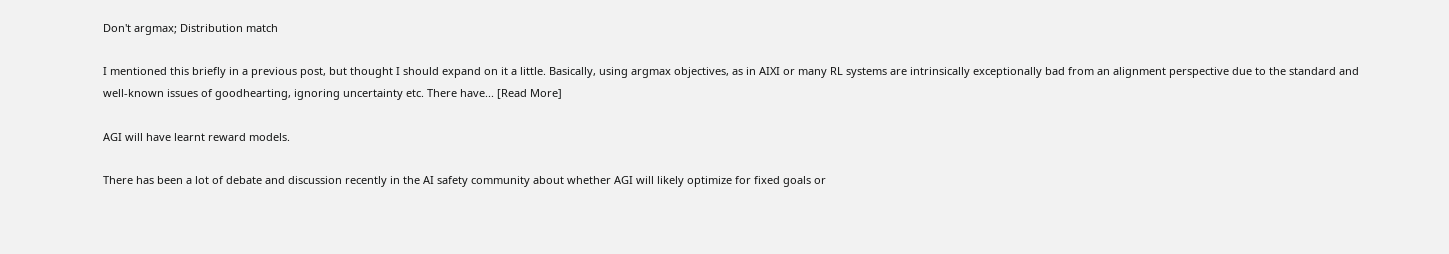Don't argmax; Distribution match

I mentioned this briefly in a previous post, but thought I should expand on it a little. Basically, using argmax objectives, as in AIXI or many RL systems are intrinsically exceptionally bad from an alignment perspective due to the standard and well-known issues of goodhearting, ignoring uncertainty etc. There have... [Read More]

AGI will have learnt reward models.

There has been a lot of debate and discussion recently in the AI safety community about whether AGI will likely optimize for fixed goals or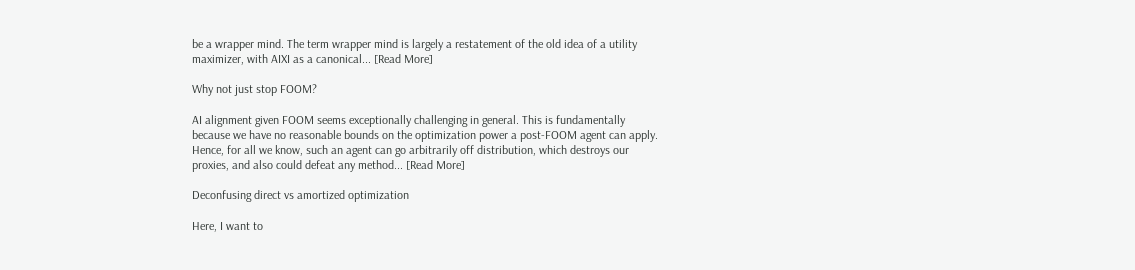be a wrapper mind. The term wrapper mind is largely a restatement of the old idea of a utility maximizer, with AIXI as a canonical... [Read More]

Why not just stop FOOM?

AI alignment given FOOM seems exceptionally challenging in general. This is fundamentally because we have no reasonable bounds on the optimization power a post-FOOM agent can apply. Hence, for all we know, such an agent can go arbitrarily off distribution, which destroys our proxies, and also could defeat any method... [Read More]

Deconfusing direct vs amortized optimization

Here, I want to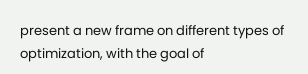present a new frame on different types of optimization, with the goal of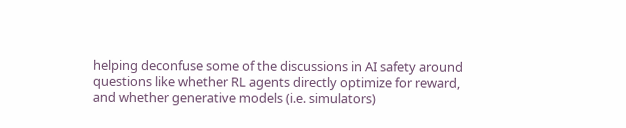helping deconfuse some of the discussions in AI safety around questions like whether RL agents directly optimize for reward, and whether generative models (i.e. simulators)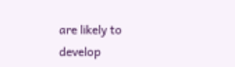are likely to develop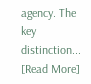agency. The key distinction... [Read More]